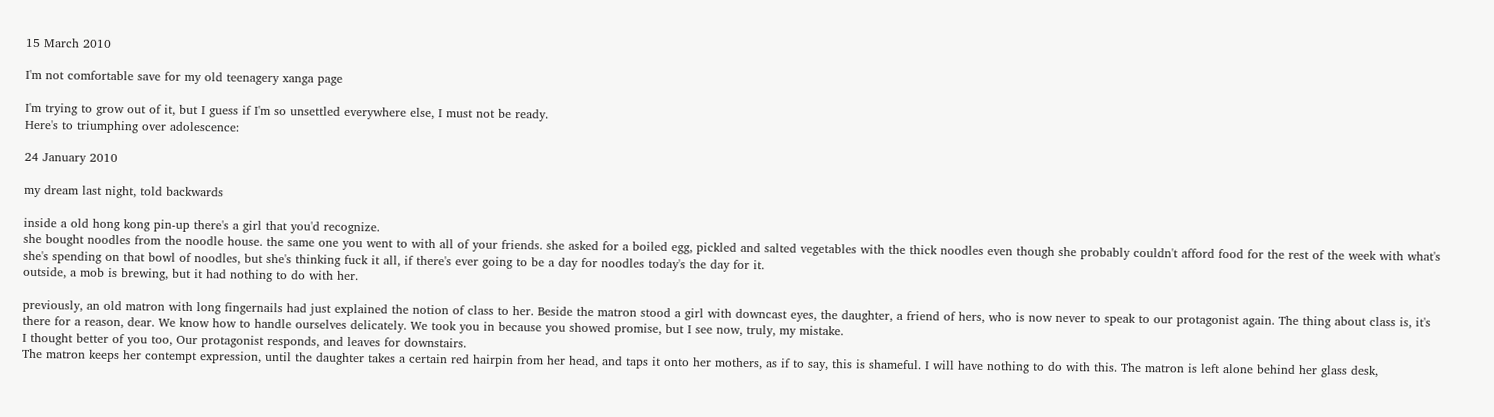15 March 2010

I'm not comfortable save for my old teenagery xanga page

I'm trying to grow out of it, but I guess if I'm so unsettled everywhere else, I must not be ready.
Here's to triumphing over adolescence:

24 January 2010

my dream last night, told backwards

inside a old hong kong pin-up there's a girl that you'd recognize.
she bought noodles from the noodle house. the same one you went to with all of your friends. she asked for a boiled egg, pickled and salted vegetables with the thick noodles even though she probably couldn't afford food for the rest of the week with what's she's spending on that bowl of noodles, but she's thinking fuck it all, if there's ever going to be a day for noodles today's the day for it.
outside, a mob is brewing, but it had nothing to do with her.

previously, an old matron with long fingernails had just explained the notion of class to her. Beside the matron stood a girl with downcast eyes, the daughter, a friend of hers, who is now never to speak to our protagonist again. The thing about class is, it's there for a reason, dear. We know how to handle ourselves delicately. We took you in because you showed promise, but I see now, truly, my mistake.
I thought better of you too, Our protagonist responds, and leaves for downstairs.
The matron keeps her contempt expression, until the daughter takes a certain red hairpin from her head, and taps it onto her mothers, as if to say, this is shameful. I will have nothing to do with this. The matron is left alone behind her glass desk,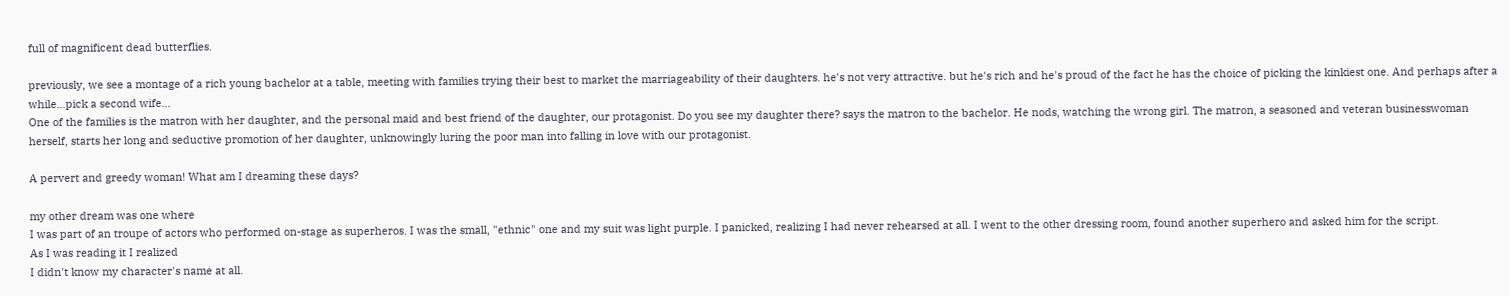full of magnificent dead butterflies.

previously, we see a montage of a rich young bachelor at a table, meeting with families trying their best to market the marriageability of their daughters. he's not very attractive. but he's rich and he's proud of the fact he has the choice of picking the kinkiest one. And perhaps after a while...pick a second wife...
One of the families is the matron with her daughter, and the personal maid and best friend of the daughter, our protagonist. Do you see my daughter there? says the matron to the bachelor. He nods, watching the wrong girl. The matron, a seasoned and veteran businesswoman herself, starts her long and seductive promotion of her daughter, unknowingly luring the poor man into falling in love with our protagonist.

A pervert and greedy woman! What am I dreaming these days?

my other dream was one where
I was part of an troupe of actors who performed on-stage as superheros. I was the small, "ethnic" one and my suit was light purple. I panicked, realizing I had never rehearsed at all. I went to the other dressing room, found another superhero and asked him for the script.
As I was reading it I realized
I didn't know my character's name at all.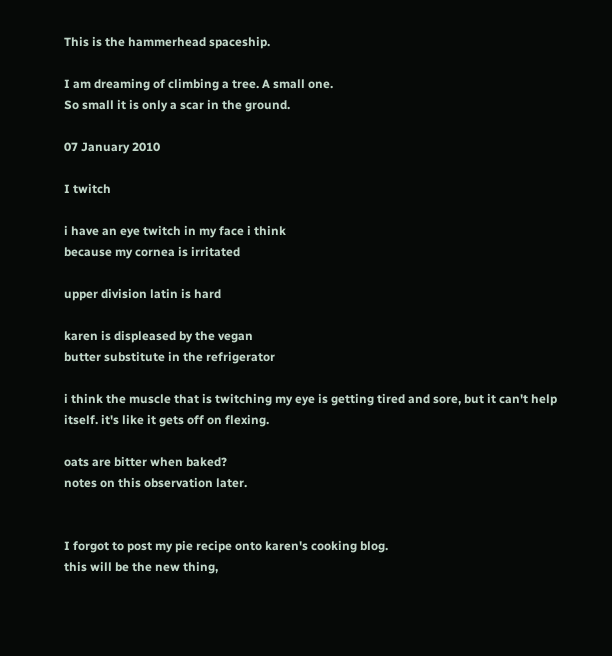This is the hammerhead spaceship.

I am dreaming of climbing a tree. A small one.
So small it is only a scar in the ground.

07 January 2010

I twitch

i have an eye twitch in my face i think
because my cornea is irritated

upper division latin is hard

karen is displeased by the vegan
butter substitute in the refrigerator

i think the muscle that is twitching my eye is getting tired and sore, but it can't help itself. it's like it gets off on flexing.

oats are bitter when baked?
notes on this observation later.


I forgot to post my pie recipe onto karen's cooking blog.
this will be the new thing,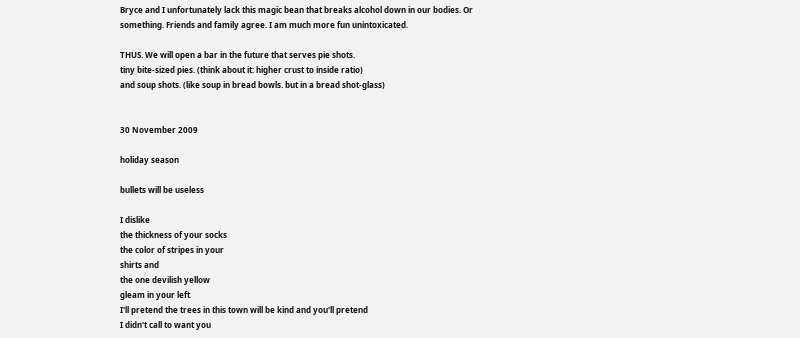Bryce and I unfortunately lack this magic bean that breaks alcohol down in our bodies. Or something. Friends and family agree. I am much more fun unintoxicated.

THUS. We will open a bar in the future that serves pie shots.
tiny bite-sized pies. (think about it: higher crust to inside ratio)
and soup shots. (like soup in bread bowls. but in a bread shot-glass)


30 November 2009

holiday season

bullets will be useless

I dislike
the thickness of your socks
the color of stripes in your
shirts and
the one devilish yellow
gleam in your left
I'll pretend the trees in this town will be kind and you'll pretend
I didn't call to want you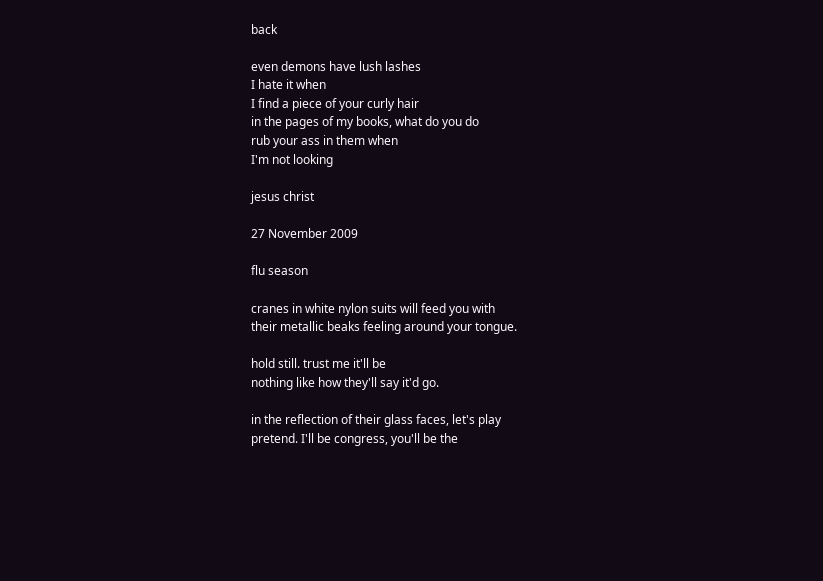back

even demons have lush lashes
I hate it when
I find a piece of your curly hair
in the pages of my books, what do you do
rub your ass in them when
I'm not looking

jesus christ

27 November 2009

flu season

cranes in white nylon suits will feed you with
their metallic beaks feeling around your tongue.

hold still. trust me it'll be
nothing like how they'll say it'd go.

in the reflection of their glass faces, let's play
pretend. I'll be congress, you'll be the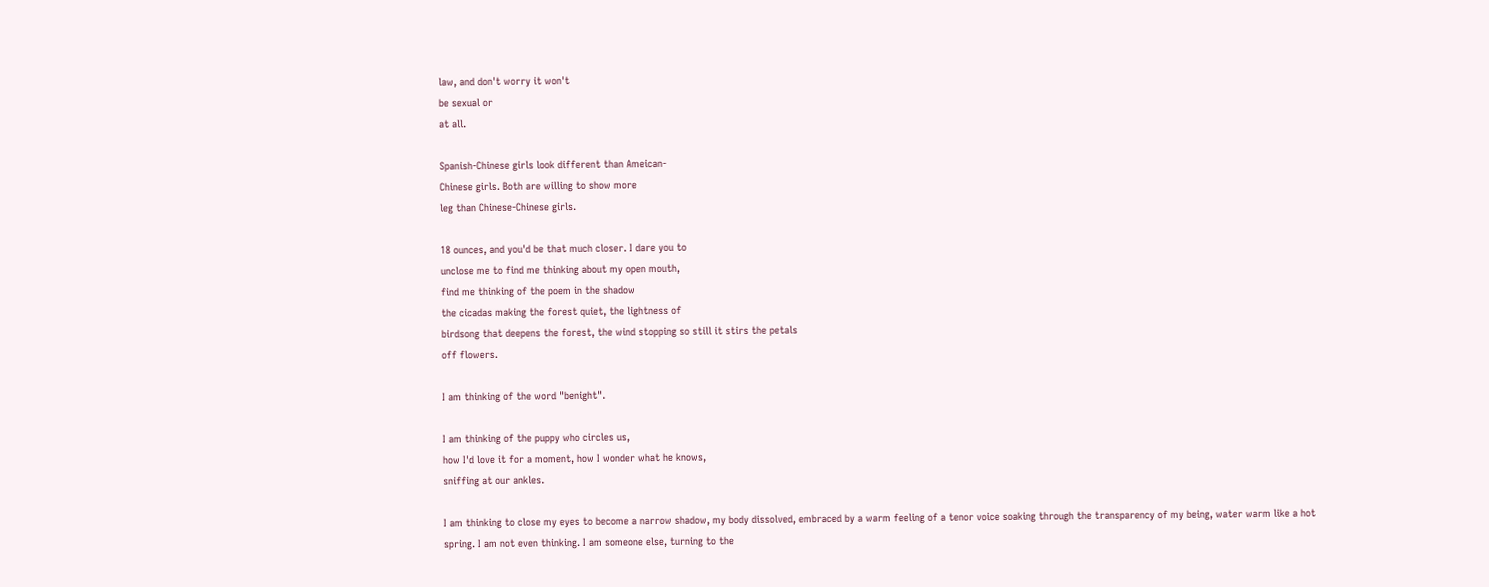law, and don't worry it won't
be sexual or
at all.

Spanish-Chinese girls look different than Ameican-
Chinese girls. Both are willing to show more
leg than Chinese-Chinese girls.

18 ounces, and you'd be that much closer. I dare you to
unclose me to find me thinking about my open mouth,
find me thinking of the poem in the shadow
the cicadas making the forest quiet, the lightness of
birdsong that deepens the forest, the wind stopping so still it stirs the petals
off flowers.

I am thinking of the word "benight".

I am thinking of the puppy who circles us,
how I'd love it for a moment, how I wonder what he knows,
sniffing at our ankles.

I am thinking to close my eyes to become a narrow shadow, my body dissolved, embraced by a warm feeling of a tenor voice soaking through the transparency of my being, water warm like a hot spring. I am not even thinking. I am someone else, turning to the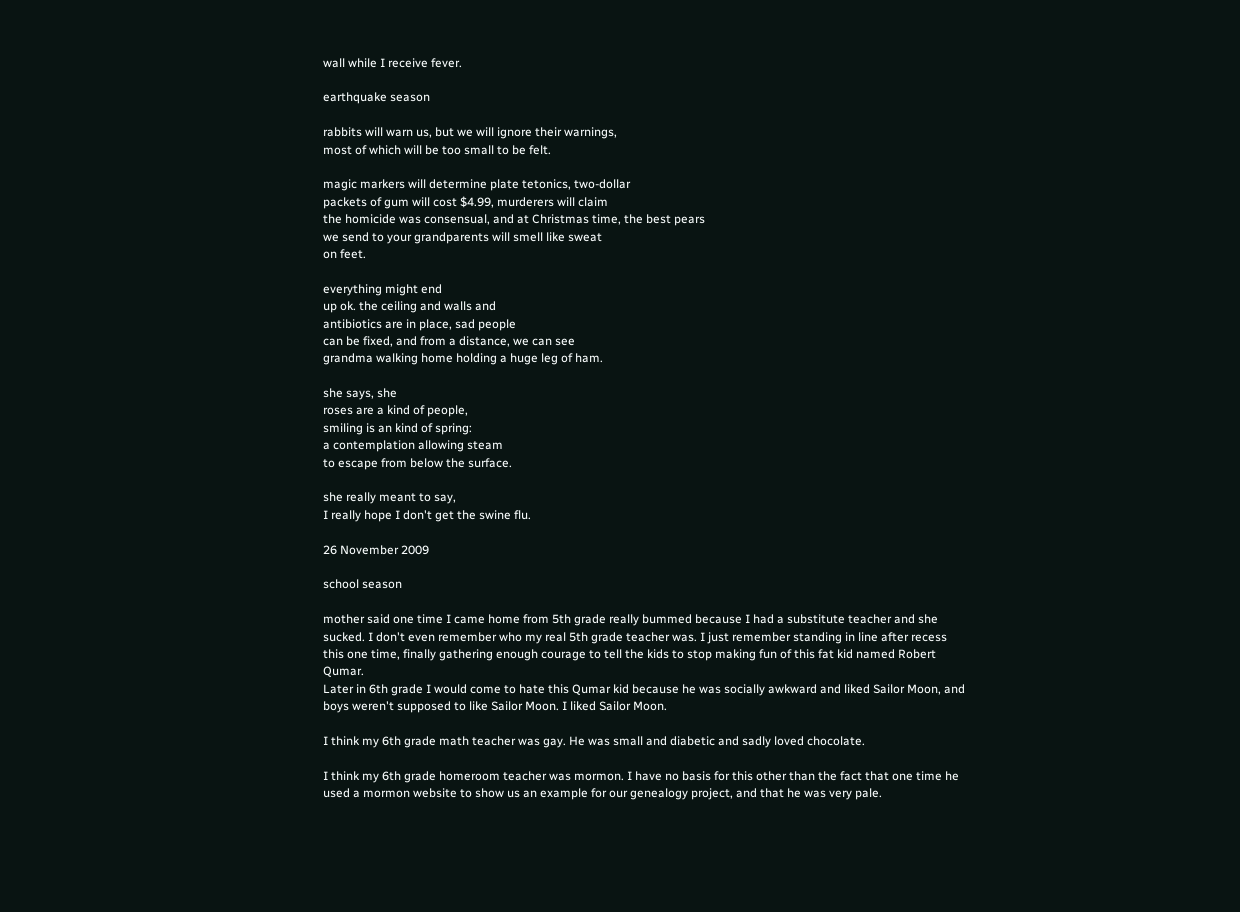wall while I receive fever.

earthquake season

rabbits will warn us, but we will ignore their warnings,
most of which will be too small to be felt.

magic markers will determine plate tetonics, two-dollar
packets of gum will cost $4.99, murderers will claim
the homicide was consensual, and at Christmas time, the best pears
we send to your grandparents will smell like sweat
on feet.

everything might end
up ok. the ceiling and walls and
antibiotics are in place, sad people
can be fixed, and from a distance, we can see
grandma walking home holding a huge leg of ham.

she says, she
roses are a kind of people,
smiling is an kind of spring:
a contemplation allowing steam
to escape from below the surface.

she really meant to say,
I really hope I don't get the swine flu.

26 November 2009

school season

mother said one time I came home from 5th grade really bummed because I had a substitute teacher and she sucked. I don't even remember who my real 5th grade teacher was. I just remember standing in line after recess this one time, finally gathering enough courage to tell the kids to stop making fun of this fat kid named Robert Qumar.
Later in 6th grade I would come to hate this Qumar kid because he was socially awkward and liked Sailor Moon, and boys weren't supposed to like Sailor Moon. I liked Sailor Moon.

I think my 6th grade math teacher was gay. He was small and diabetic and sadly loved chocolate.

I think my 6th grade homeroom teacher was mormon. I have no basis for this other than the fact that one time he used a mormon website to show us an example for our genealogy project, and that he was very pale.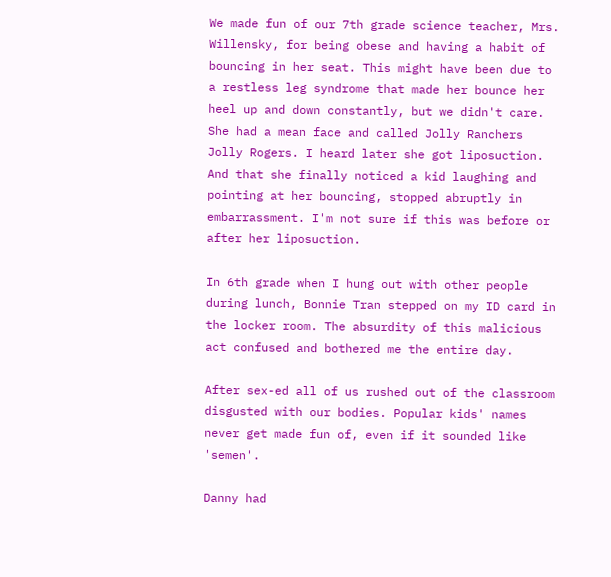We made fun of our 7th grade science teacher, Mrs. Willensky, for being obese and having a habit of bouncing in her seat. This might have been due to a restless leg syndrome that made her bounce her heel up and down constantly, but we didn't care. She had a mean face and called Jolly Ranchers Jolly Rogers. I heard later she got liposuction. And that she finally noticed a kid laughing and pointing at her bouncing, stopped abruptly in embarrassment. I'm not sure if this was before or after her liposuction.

In 6th grade when I hung out with other people during lunch, Bonnie Tran stepped on my ID card in the locker room. The absurdity of this malicious act confused and bothered me the entire day.

After sex-ed all of us rushed out of the classroom disgusted with our bodies. Popular kids' names never get made fun of, even if it sounded like 'semen'.

Danny had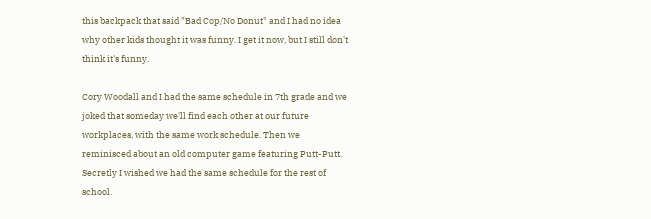this backpack that said "Bad Cop/No Donut" and I had no idea why other kids thought it was funny. I get it now, but I still don't think it's funny.

Cory Woodall and I had the same schedule in 7th grade and we joked that someday we'll find each other at our future workplaces, with the same work schedule. Then we reminisced about an old computer game featuring Putt-Putt. Secretly I wished we had the same schedule for the rest of school.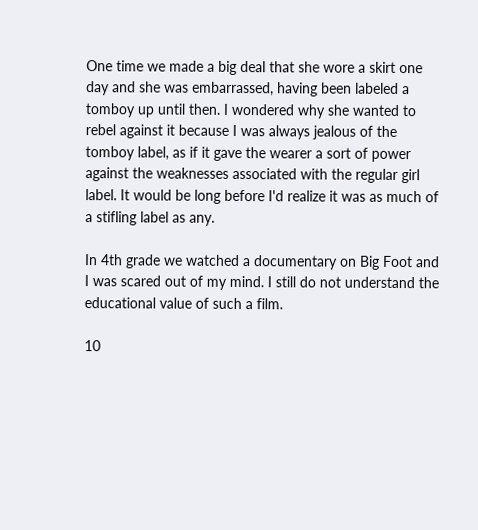One time we made a big deal that she wore a skirt one day and she was embarrassed, having been labeled a tomboy up until then. I wondered why she wanted to rebel against it because I was always jealous of the tomboy label, as if it gave the wearer a sort of power against the weaknesses associated with the regular girl label. It would be long before I'd realize it was as much of a stifling label as any.

In 4th grade we watched a documentary on Big Foot and I was scared out of my mind. I still do not understand the educational value of such a film.

10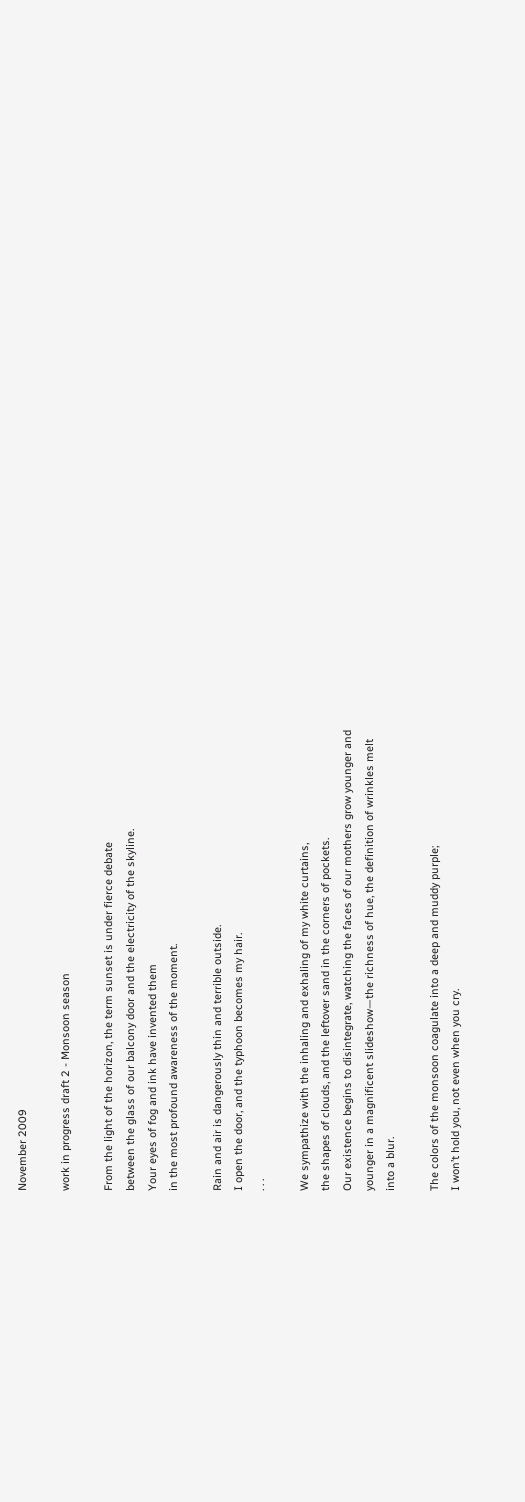November 2009

work in progress draft 2 - Monsoon season

From the light of the horizon, the term sunset is under fierce debate
between the glass of our balcony door and the electricity of the skyline.
Your eyes of fog and ink have invented them
in the most profound awareness of the moment.

Rain and air is dangerously thin and terrible outside.
I open the door, and the typhoon becomes my hair.
. . .

We sympathize with the inhaling and exhaling of my white curtains,
the shapes of clouds, and the leftover sand in the corners of pockets.
Our existence begins to disintegrate, watching the faces of our mothers grow younger and
younger in a magnificent slideshow—the richness of hue, the definition of wrinkles melt
into a blur.

The colors of the monsoon coagulate into a deep and muddy purple;
I won’t hold you, not even when you cry.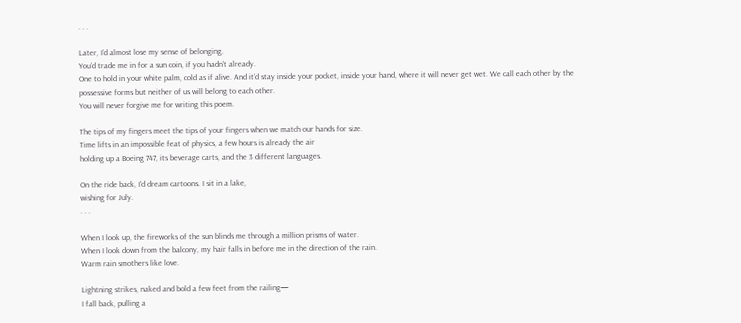. . .

Later, I’d almost lose my sense of belonging.
You’d trade me in for a sun coin, if you hadn’t already.
One to hold in your white palm, cold as if alive. And it’d stay inside your pocket, inside your hand, where it will never get wet. We call each other by the possessive forms but neither of us will belong to each other.
You will never forgive me for writing this poem.

The tips of my fingers meet the tips of your fingers when we match our hands for size.
Time lifts in an impossible feat of physics, a few hours is already the air
holding up a Boeing 747, its beverage carts, and the 3 different languages.

On the ride back, I’d dream cartoons. I sit in a lake,
wishing for July.
. . .

When I look up, the fireworks of the sun blinds me through a million prisms of water.
When I look down from the balcony, my hair falls in before me in the direction of the rain.
Warm rain smothers like love.

Lightning strikes, naked and bold a few feet from the railing—
I fall back, pulling a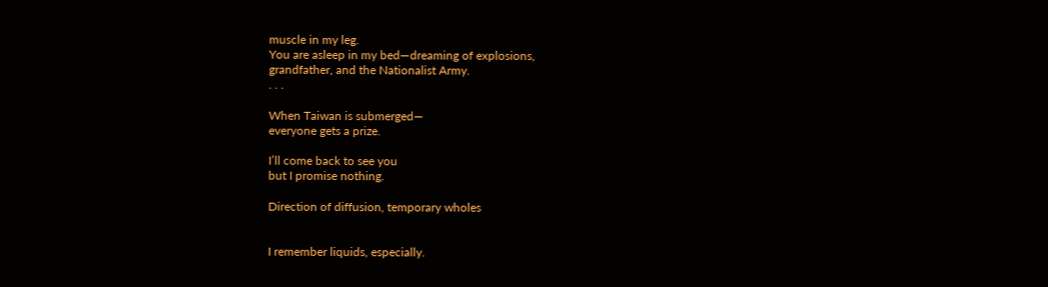muscle in my leg.
You are asleep in my bed—dreaming of explosions,
grandfather, and the Nationalist Army.
. . .

When Taiwan is submerged—
everyone gets a prize.

I’ll come back to see you
but I promise nothing.

Direction of diffusion, temporary wholes


I remember liquids, especially.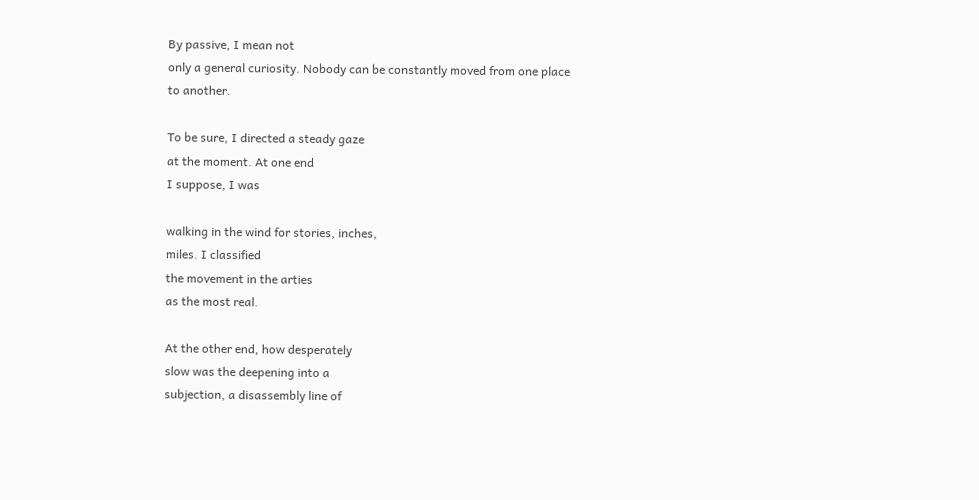By passive, I mean not
only a general curiosity. Nobody can be constantly moved from one place
to another.

To be sure, I directed a steady gaze
at the moment. At one end
I suppose, I was

walking in the wind for stories, inches,
miles. I classified
the movement in the arties
as the most real.

At the other end, how desperately
slow was the deepening into a
subjection, a disassembly line of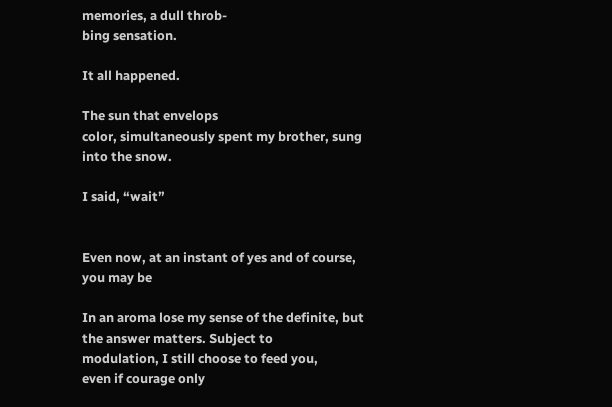memories, a dull throb-
bing sensation.

It all happened.

The sun that envelops
color, simultaneously spent my brother, sung
into the snow.

I said, “wait”


Even now, at an instant of yes and of course,
you may be

In an aroma lose my sense of the definite, but
the answer matters. Subject to
modulation, I still choose to feed you,
even if courage only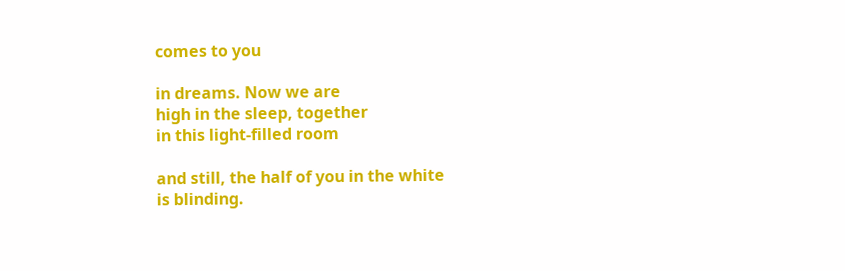comes to you

in dreams. Now we are
high in the sleep, together
in this light-filled room

and still, the half of you in the white
is blinding.